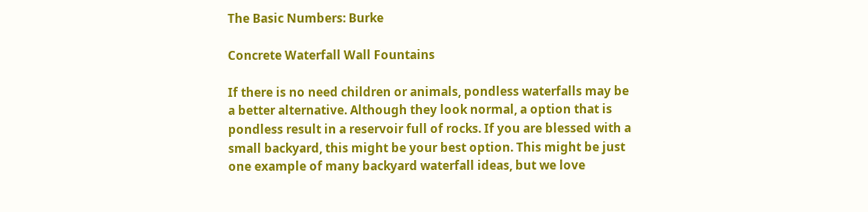The Basic Numbers: Burke

Concrete Waterfall Wall Fountains

If there is no need children or animals, pondless waterfalls may be a better alternative. Although they look normal, a option that is pondless result in a reservoir full of rocks. If you are blessed with a small backyard, this might be your best option. This might be just one example of many backyard waterfall ideas, but we love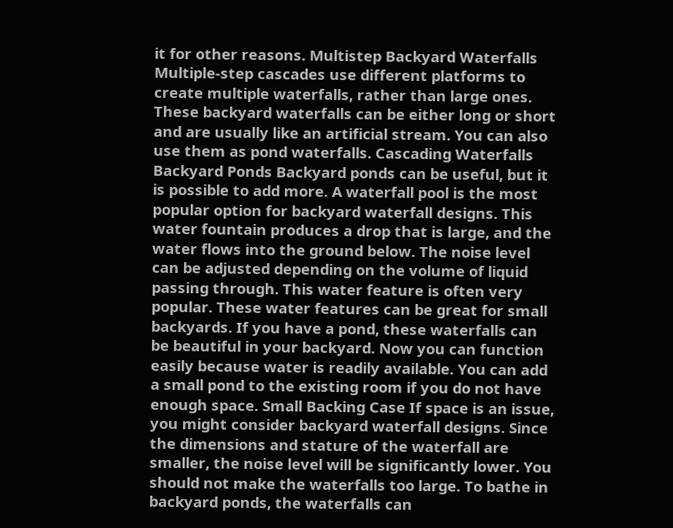it for other reasons. Multistep Backyard Waterfalls Multiple-step cascades use different platforms to create multiple waterfalls, rather than large ones. These backyard waterfalls can be either long or short and are usually like an artificial stream. You can also use them as pond waterfalls. Cascading Waterfalls Backyard Ponds Backyard ponds can be useful, but it is possible to add more. A waterfall pool is the most popular option for backyard waterfall designs. This water fountain produces a drop that is large, and the water flows into the ground below. The noise level can be adjusted depending on the volume of liquid passing through. This water feature is often very popular. These water features can be great for small backyards. If you have a pond, these waterfalls can be beautiful in your backyard. Now you can function easily because water is readily available. You can add a small pond to the existing room if you do not have enough space. Small Backing Case If space is an issue, you might consider backyard waterfall designs. Since the dimensions and stature of the waterfall are smaller, the noise level will be significantly lower. You should not make the waterfalls too large. To bathe in backyard ponds, the waterfalls can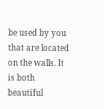be used by you that are located on the walls. It is both beautiful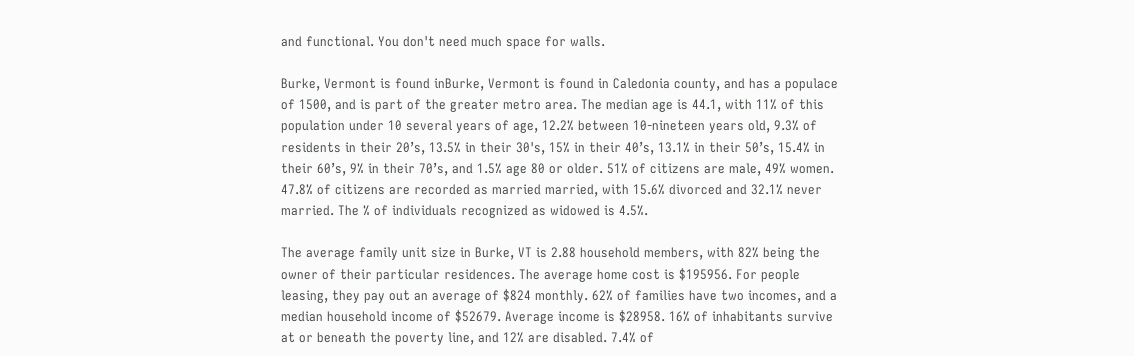and functional. You don't need much space for walls.

Burke, Vermont is found inBurke, Vermont is found in Caledonia county, and has a populace of 1500, and is part of the greater metro area. The median age is 44.1, with 11% of this population under 10 several years of age, 12.2% between 10-nineteen years old, 9.3% of residents in their 20’s, 13.5% in their 30's, 15% in their 40’s, 13.1% in their 50’s, 15.4% in their 60’s, 9% in their 70’s, and 1.5% age 80 or older. 51% of citizens are male, 49% women. 47.8% of citizens are recorded as married married, with 15.6% divorced and 32.1% never married. The % of individuals recognized as widowed is 4.5%.

The average family unit size in Burke, VT is 2.88 household members, with 82% being the owner of their particular residences. The average home cost is $195956. For people leasing, they pay out an average of $824 monthly. 62% of families have two incomes, and a median household income of $52679. Average income is $28958. 16% of inhabitants survive at or beneath the poverty line, and 12% are disabled. 7.4% of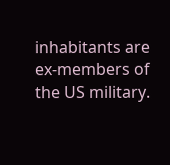inhabitants are ex-members of the US military.